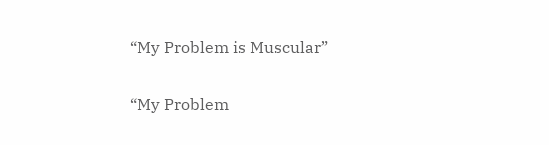“My Problem is Muscular”

“My Problem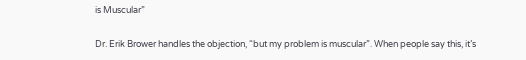is Muscular”

Dr. Erik Brower handles the objection, “but my problem is muscular”. When people say this, it’s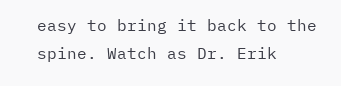easy to bring it back to the spine. Watch as Dr. Erik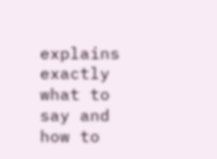explains exactly what to say and how to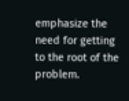emphasize the need for getting to the root of the problem.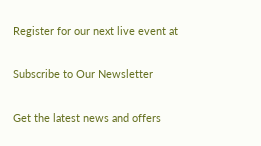Register for our next live event at

Subscribe to Our Newsletter

Get the latest news and offers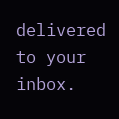delivered to your inbox.